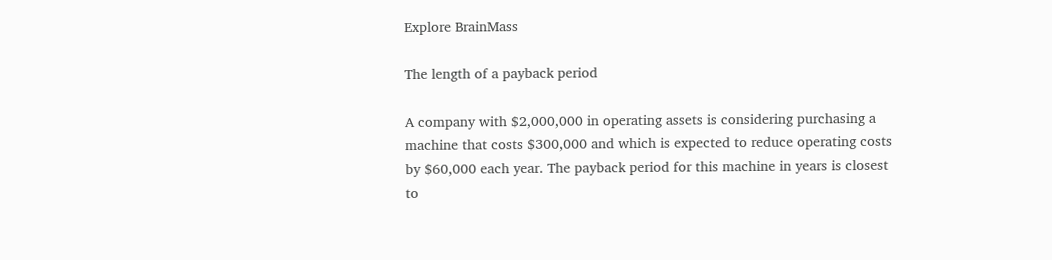Explore BrainMass

The length of a payback period

A company with $2,000,000 in operating assets is considering purchasing a machine that costs $300,000 and which is expected to reduce operating costs by $60,000 each year. The payback period for this machine in years is closest to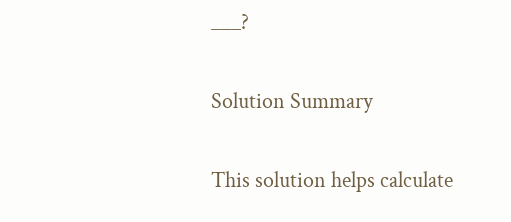___?

Solution Summary

This solution helps calculate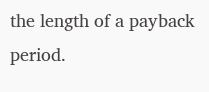the length of a payback period.